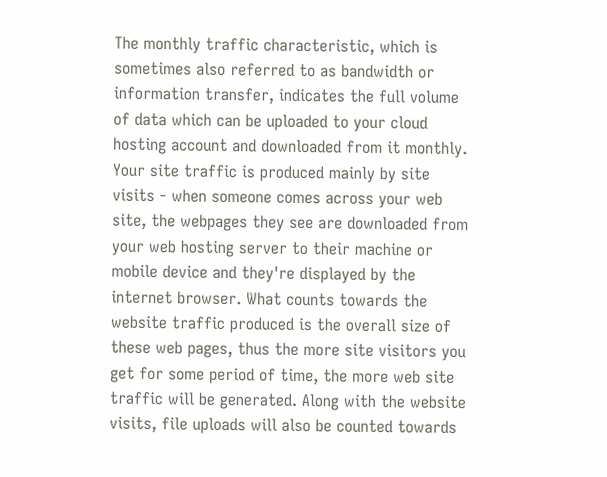The monthly traffic characteristic, which is sometimes also referred to as bandwidth or information transfer, indicates the full volume of data which can be uploaded to your cloud hosting account and downloaded from it monthly. Your site traffic is produced mainly by site visits - when someone comes across your web site, the webpages they see are downloaded from your web hosting server to their machine or mobile device and they're displayed by the internet browser. What counts towards the website traffic produced is the overall size of these web pages, thus the more site visitors you get for some period of time, the more web site traffic will be generated. Along with the website visits, file uploads will also be counted towards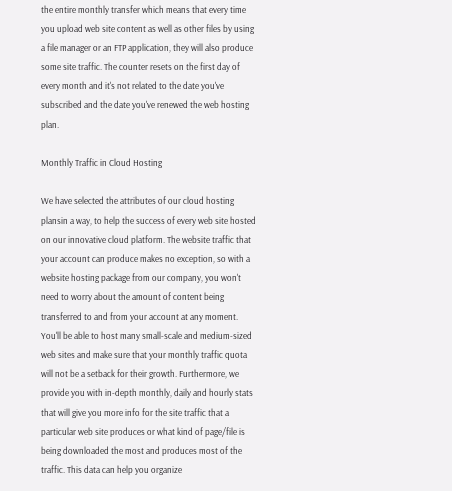the entire monthly transfer which means that every time you upload web site content as well as other files by using a file manager or an FTP application, they will also produce some site traffic. The counter resets on the first day of every month and it's not related to the date you've subscribed and the date you've renewed the web hosting plan.

Monthly Traffic in Cloud Hosting

We have selected the attributes of our cloud hosting plansin a way, to help the success of every web site hosted on our innovative cloud platform. The website traffic that your account can produce makes no exception, so with a website hosting package from our company, you won't need to worry about the amount of content being transferred to and from your account at any moment. You'll be able to host many small-scale and medium-sized web sites and make sure that your monthly traffic quota will not be a setback for their growth. Furthermore, we provide you with in-depth monthly, daily and hourly stats that will give you more info for the site traffic that a particular web site produces or what kind of page/file is being downloaded the most and produces most of the traffic. This data can help you organize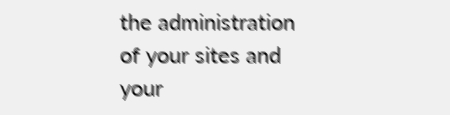the administration of your sites and your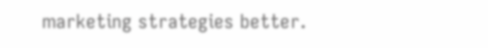marketing strategies better.